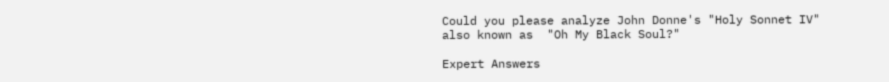Could you please analyze John Donne's "Holy Sonnet IV" also known as  "Oh My Black Soul?"

Expert Answers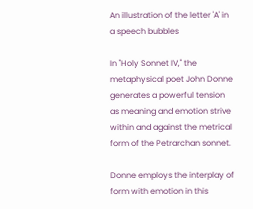An illustration of the letter 'A' in a speech bubbles

In "Holy Sonnet IV," the metaphysical poet John Donne generates a powerful tension as meaning and emotion strive within and against the metrical form of the Petrarchan sonnet.

Donne employs the interplay of form with emotion in this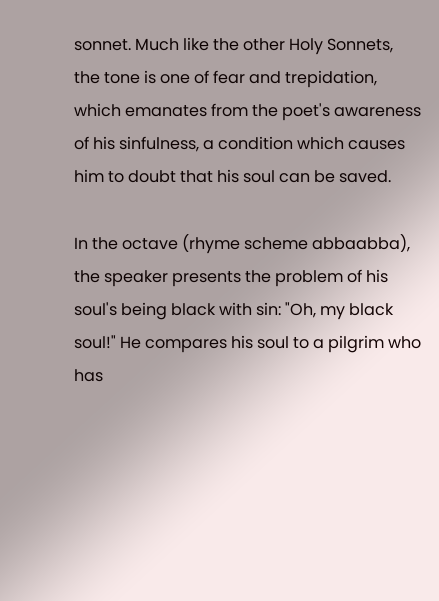sonnet. Much like the other Holy Sonnets, the tone is one of fear and trepidation, which emanates from the poet's awareness of his sinfulness, a condition which causes him to doubt that his soul can be saved.

In the octave (rhyme scheme abbaabba), the speaker presents the problem of his soul's being black with sin: "Oh, my black soul!" He compares his soul to a pilgrim who has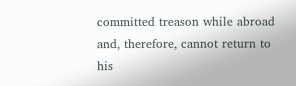committed treason while abroad and, therefore, cannot return to his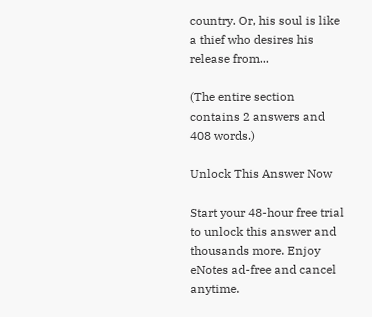country. Or, his soul is like a thief who desires his release from...

(The entire section contains 2 answers and 408 words.)

Unlock This Answer Now

Start your 48-hour free trial to unlock this answer and thousands more. Enjoy eNotes ad-free and cancel anytime.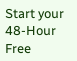Start your 48-Hour Free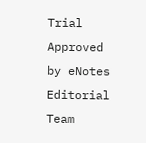Trial
Approved by eNotes Editorial Team